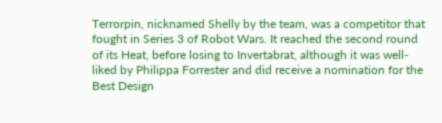Terrorpin, nicknamed Shelly by the team, was a competitor that fought in Series 3 of Robot Wars. It reached the second round of its Heat, before losing to Invertabrat, although it was well-liked by Philippa Forrester and did receive a nomination for the Best Design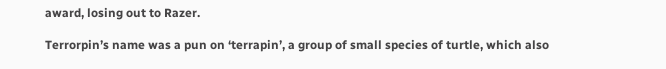award, losing out to Razer.

Terrorpin’s name was a pun on ‘terrapin’, a group of small species of turtle, which also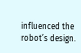influenced the robot’s design.